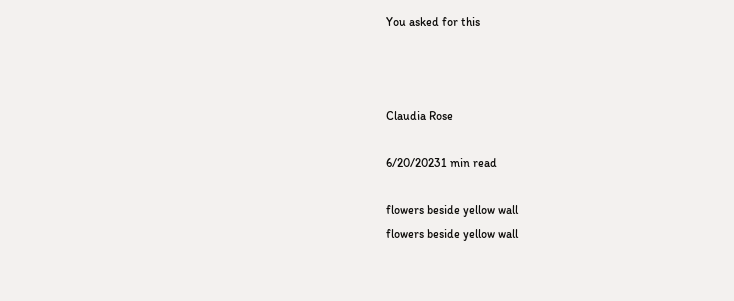You asked for this



Claudia Rose

6/20/20231 min read

flowers beside yellow wall
flowers beside yellow wall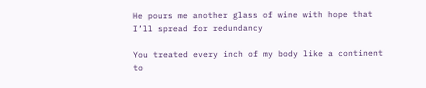He pours me another glass of wine with hope that I’ll spread for redundancy

You treated every inch of my body like a continent to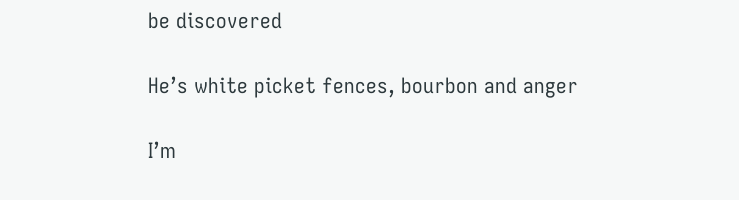be discovered

He’s white picket fences, bourbon and anger

I’m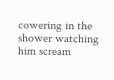cowering in the shower watching him scream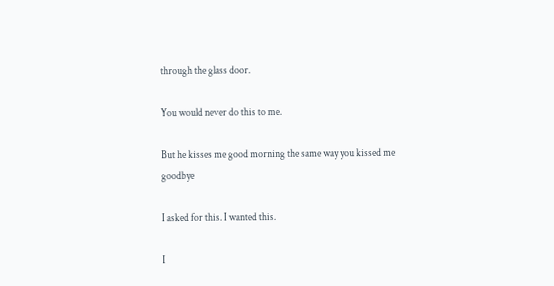through the glass door.

You would never do this to me.

But he kisses me good morning the same way you kissed me goodbye

I asked for this. I wanted this.

I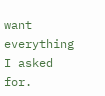want everything I asked for.